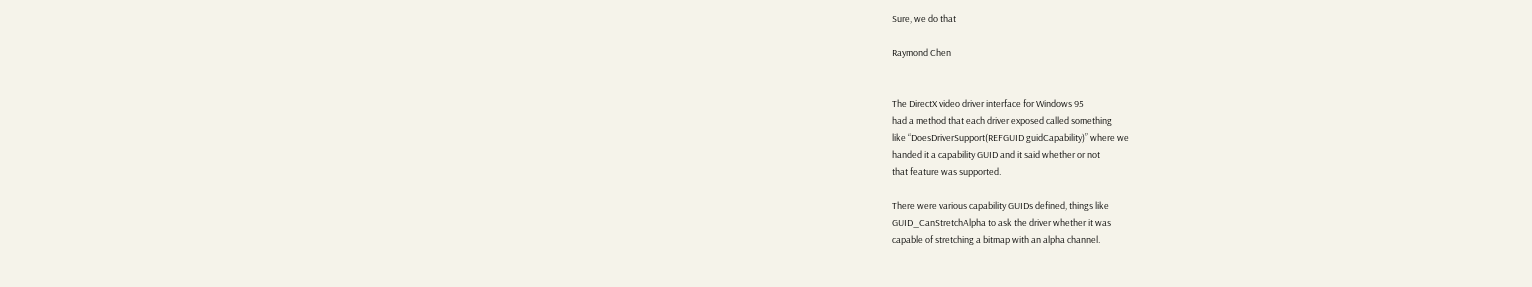Sure, we do that

Raymond Chen


The DirectX video driver interface for Windows 95
had a method that each driver exposed called something
like “DoesDriverSupport(REFGUID guidCapability)” where we
handed it a capability GUID and it said whether or not
that feature was supported.

There were various capability GUIDs defined, things like
GUID_CanStretchAlpha to ask the driver whether it was
capable of stretching a bitmap with an alpha channel.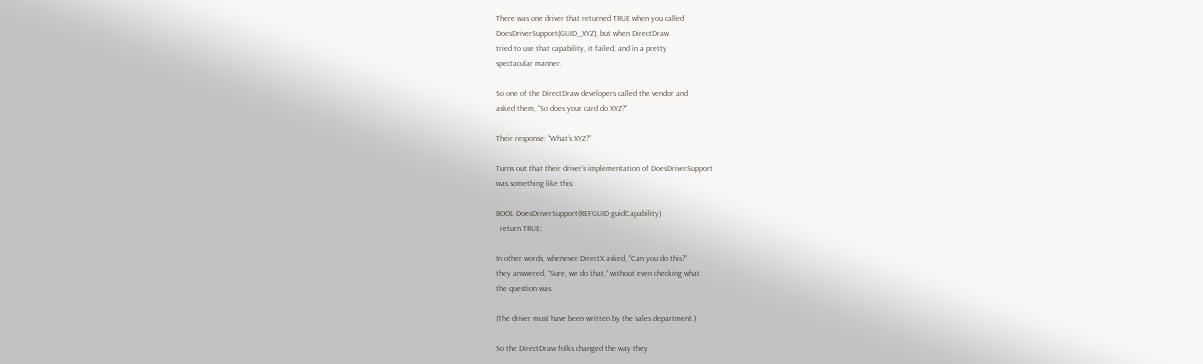There was one driver that returned TRUE when you called
DoesDriverSupport(GUID_XYZ), but when DirectDraw
tried to use that capability, it failed, and in a pretty
spectacular manner.

So one of the DirectDraw developers called the vendor and
asked them, “So does your card do XYZ?”

Their response: “What’s XYZ?”

Turns out that their driver’s implementation of DoesDriverSupport
was something like this:

BOOL DoesDriverSupport(REFGUID guidCapability)
  return TRUE;

In other words, whenever DirectX asked, “Can you do this?”
they answered, “Sure, we do that,” without even checking what
the question was.

(The driver must have been written by the sales department.)

So the DirectDraw folks changed the way they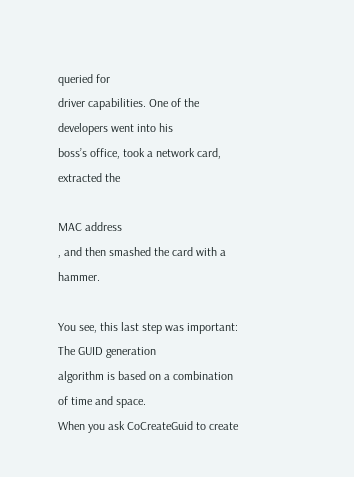queried for
driver capabilities. One of the developers went into his
boss’s office, took a network card, extracted the

MAC address
, and then smashed the card with a hammer.

You see, this last step was important: The GUID generation
algorithm is based on a combination of time and space.
When you ask CoCreateGuid to create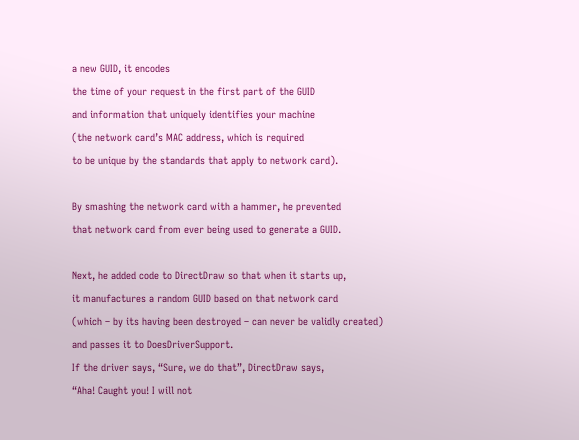a new GUID, it encodes
the time of your request in the first part of the GUID
and information that uniquely identifies your machine
(the network card’s MAC address, which is required
to be unique by the standards that apply to network card).

By smashing the network card with a hammer, he prevented
that network card from ever being used to generate a GUID.

Next, he added code to DirectDraw so that when it starts up,
it manufactures a random GUID based on that network card
(which – by its having been destroyed – can never be validly created)
and passes it to DoesDriverSupport.
If the driver says, “Sure, we do that”, DirectDraw says,
“Aha! Caught you! I will not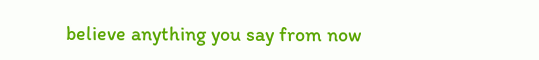believe anything you say from now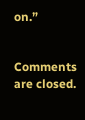on.”


Comments are closed.